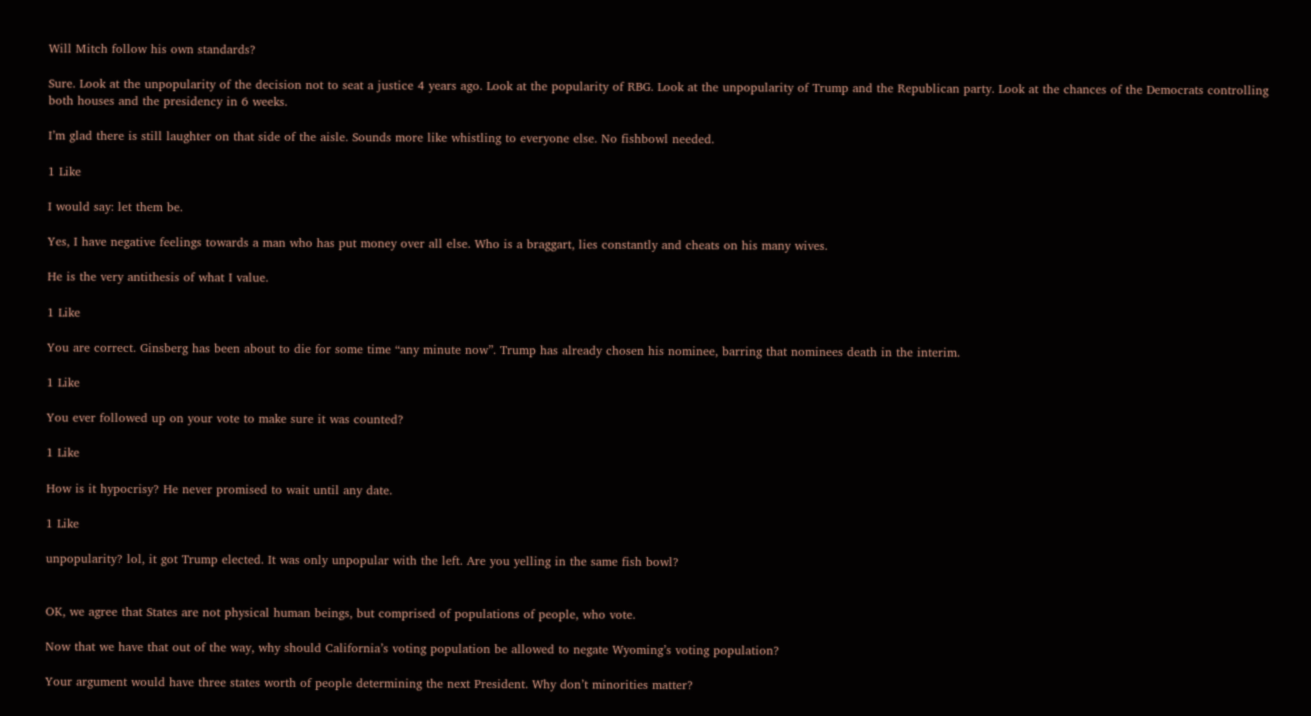Will Mitch follow his own standards?

Sure. Look at the unpopularity of the decision not to seat a justice 4 years ago. Look at the popularity of RBG. Look at the unpopularity of Trump and the Republican party. Look at the chances of the Democrats controlling both houses and the presidency in 6 weeks.

I’m glad there is still laughter on that side of the aisle. Sounds more like whistling to everyone else. No fishbowl needed.

1 Like

I would say: let them be.

Yes, I have negative feelings towards a man who has put money over all else. Who is a braggart, lies constantly and cheats on his many wives.

He is the very antithesis of what I value.

1 Like

You are correct. Ginsberg has been about to die for some time “any minute now”. Trump has already chosen his nominee, barring that nominees death in the interim.

1 Like

You ever followed up on your vote to make sure it was counted?

1 Like

How is it hypocrisy? He never promised to wait until any date.

1 Like

unpopularity? lol, it got Trump elected. It was only unpopular with the left. Are you yelling in the same fish bowl?


OK, we agree that States are not physical human beings, but comprised of populations of people, who vote.

Now that we have that out of the way, why should California’s voting population be allowed to negate Wyoming’s voting population?

Your argument would have three states worth of people determining the next President. Why don’t minorities matter?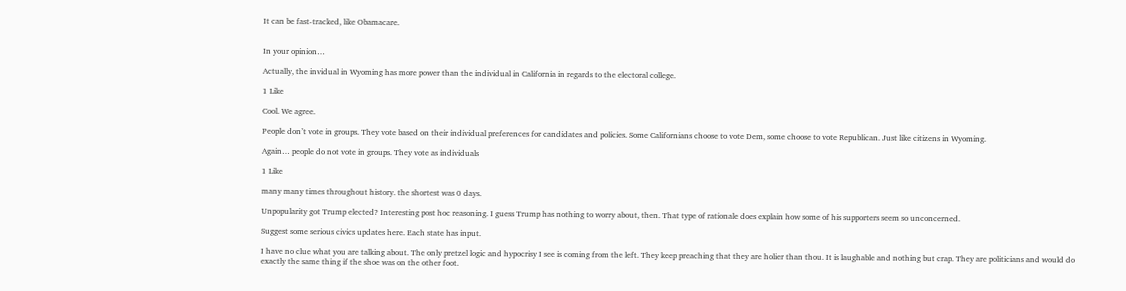It can be fast-tracked, like Obamacare.


In your opinion…

Actually, the invidual in Wyoming has more power than the individual in California in regards to the electoral college.

1 Like

Cool. We agree.

People don’t vote in groups. They vote based on their individual preferences for candidates and policies. Some Californians choose to vote Dem, some choose to vote Republican. Just like citizens in Wyoming.

Again… people do not vote in groups. They vote as individuals

1 Like

many many times throughout history. the shortest was 0 days.

Unpopularity got Trump elected? Interesting post hoc reasoning. I guess Trump has nothing to worry about, then. That type of rationale does explain how some of his supporters seem so unconcerned.

Suggest some serious civics updates here. Each state has input.

I have no clue what you are talking about. The only pretzel logic and hypocrisy I see is coming from the left. They keep preaching that they are holier than thou. It is laughable and nothing but crap. They are politicians and would do exactly the same thing if the shoe was on the other foot.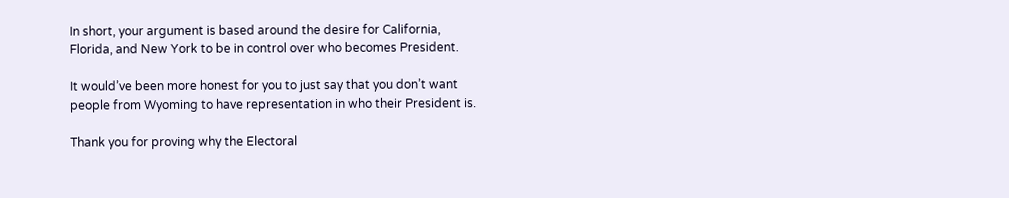In short, your argument is based around the desire for California, Florida, and New York to be in control over who becomes President.

It would’ve been more honest for you to just say that you don’t want people from Wyoming to have representation in who their President is.

Thank you for proving why the Electoral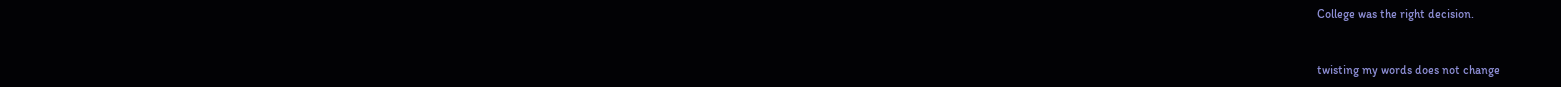College was the right decision.



twisting my words does not change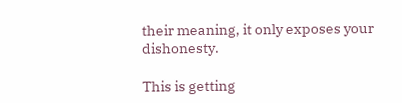their meaning, it only exposes your dishonesty.

This is getting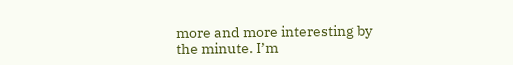more and more interesting by the minute. I’m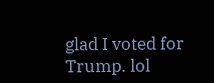glad I voted for Trump. lol